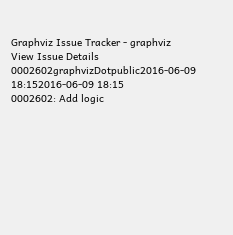Graphviz Issue Tracker - graphviz
View Issue Details
0002602graphvizDotpublic2016-06-09 18:152016-06-09 18:15
0002602: Add logic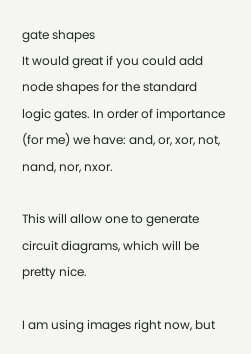gate shapes
It would great if you could add node shapes for the standard logic gates. In order of importance (for me) we have: and, or, xor, not, nand, nor, nxor.

This will allow one to generate circuit diagrams, which will be pretty nice.

I am using images right now, but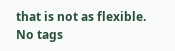that is not as flexible.
No tags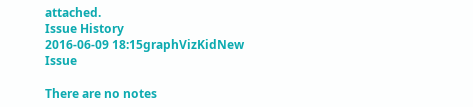attached.
Issue History
2016-06-09 18:15graphVizKidNew Issue

There are no notes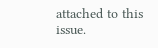attached to this issue.